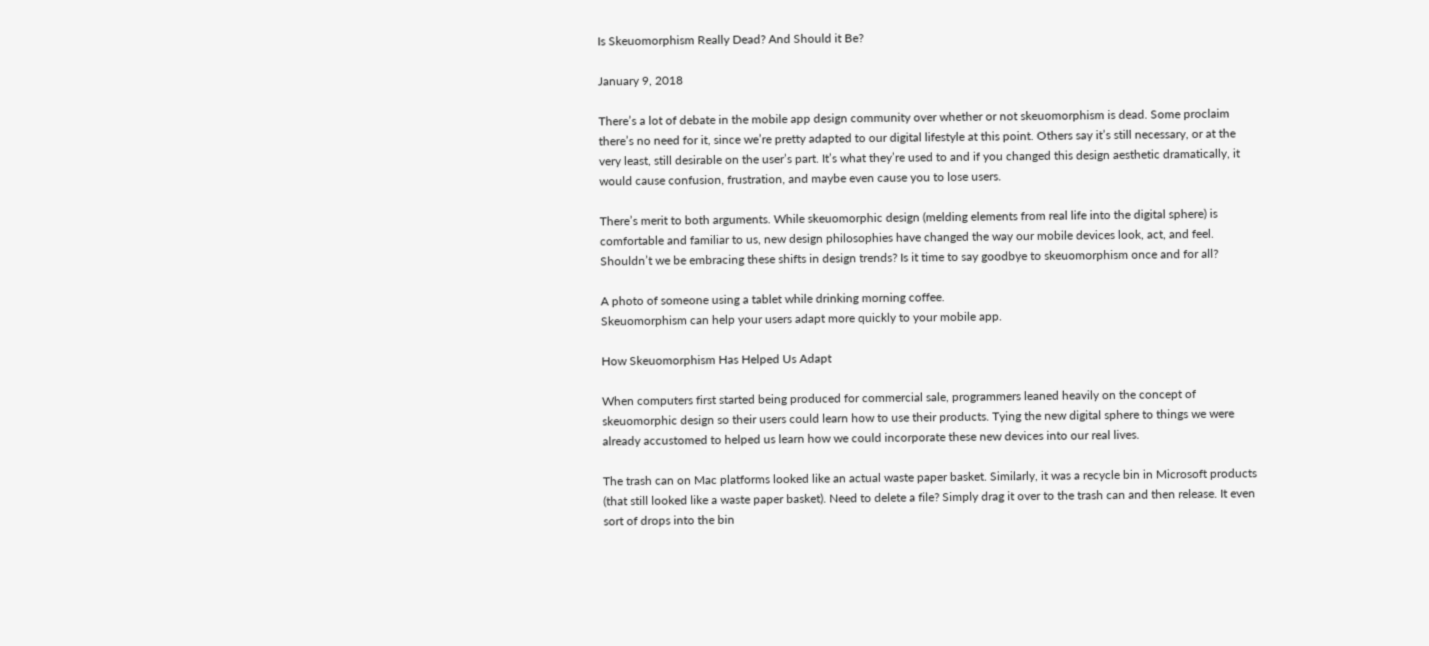Is Skeuomorphism Really Dead? And Should it Be?

January 9, 2018

There’s a lot of debate in the mobile app design community over whether or not skeuomorphism is dead. Some proclaim there’s no need for it, since we’re pretty adapted to our digital lifestyle at this point. Others say it’s still necessary, or at the very least, still desirable on the user’s part. It’s what they’re used to and if you changed this design aesthetic dramatically, it would cause confusion, frustration, and maybe even cause you to lose users.

There’s merit to both arguments. While skeuomorphic design (melding elements from real life into the digital sphere) is comfortable and familiar to us, new design philosophies have changed the way our mobile devices look, act, and feel. Shouldn’t we be embracing these shifts in design trends? Is it time to say goodbye to skeuomorphism once and for all?

A photo of someone using a tablet while drinking morning coffee.
Skeuomorphism can help your users adapt more quickly to your mobile app.

How Skeuomorphism Has Helped Us Adapt

When computers first started being produced for commercial sale, programmers leaned heavily on the concept of skeuomorphic design so their users could learn how to use their products. Tying the new digital sphere to things we were already accustomed to helped us learn how we could incorporate these new devices into our real lives.

The trash can on Mac platforms looked like an actual waste paper basket. Similarly, it was a recycle bin in Microsoft products (that still looked like a waste paper basket). Need to delete a file? Simply drag it over to the trash can and then release. It even sort of drops into the bin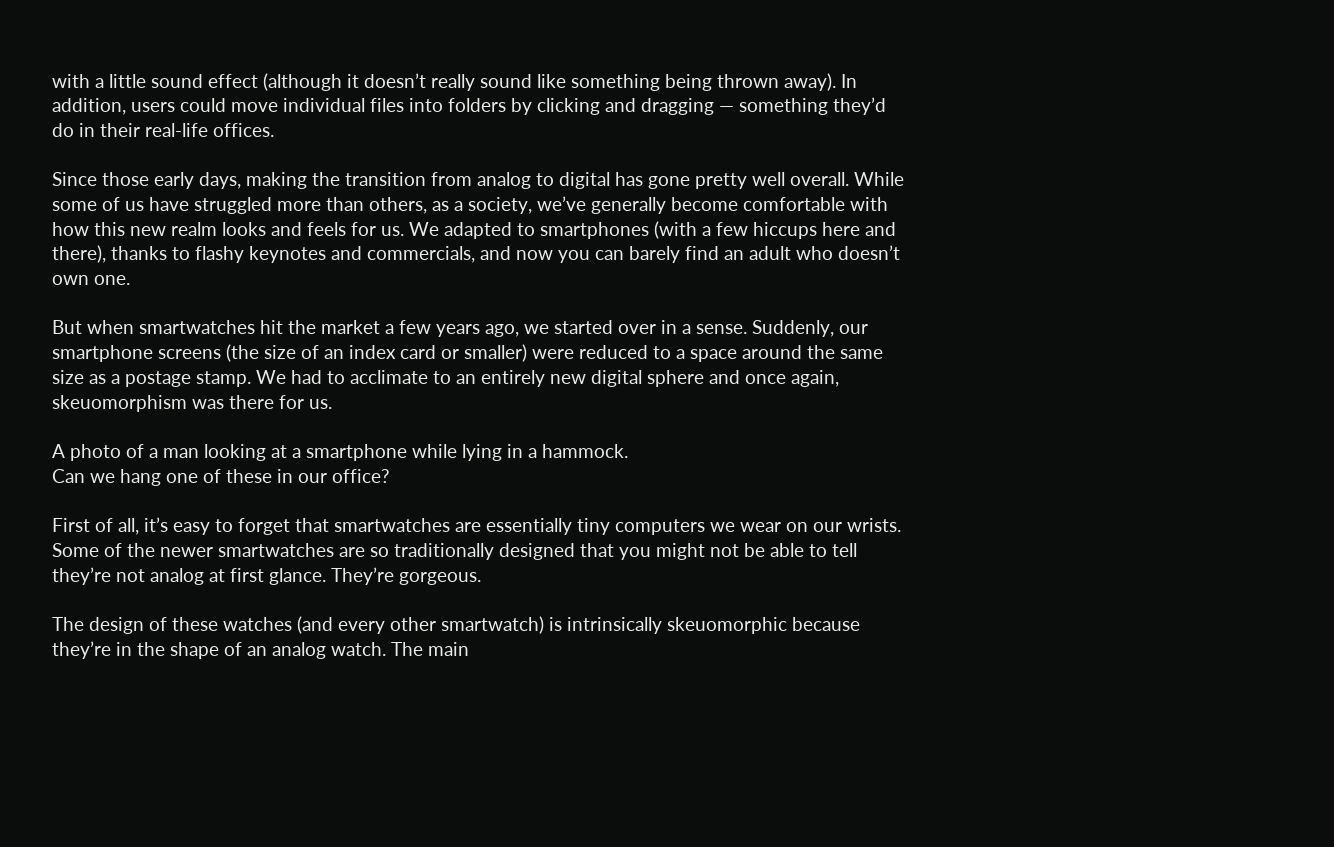with a little sound effect (although it doesn’t really sound like something being thrown away). In addition, users could move individual files into folders by clicking and dragging — something they’d do in their real-life offices.

Since those early days, making the transition from analog to digital has gone pretty well overall. While some of us have struggled more than others, as a society, we’ve generally become comfortable with how this new realm looks and feels for us. We adapted to smartphones (with a few hiccups here and there), thanks to flashy keynotes and commercials, and now you can barely find an adult who doesn’t own one.

But when smartwatches hit the market a few years ago, we started over in a sense. Suddenly, our smartphone screens (the size of an index card or smaller) were reduced to a space around the same size as a postage stamp. We had to acclimate to an entirely new digital sphere and once again, skeuomorphism was there for us.

A photo of a man looking at a smartphone while lying in a hammock.
Can we hang one of these in our office?

First of all, it’s easy to forget that smartwatches are essentially tiny computers we wear on our wrists. Some of the newer smartwatches are so traditionally designed that you might not be able to tell they’re not analog at first glance. They’re gorgeous.

The design of these watches (and every other smartwatch) is intrinsically skeuomorphic because they’re in the shape of an analog watch. The main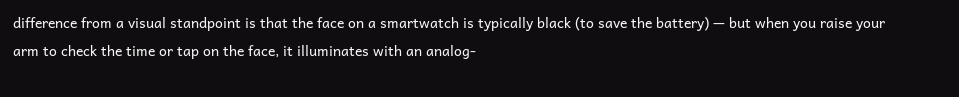difference from a visual standpoint is that the face on a smartwatch is typically black (to save the battery) — but when you raise your arm to check the time or tap on the face, it illuminates with an analog-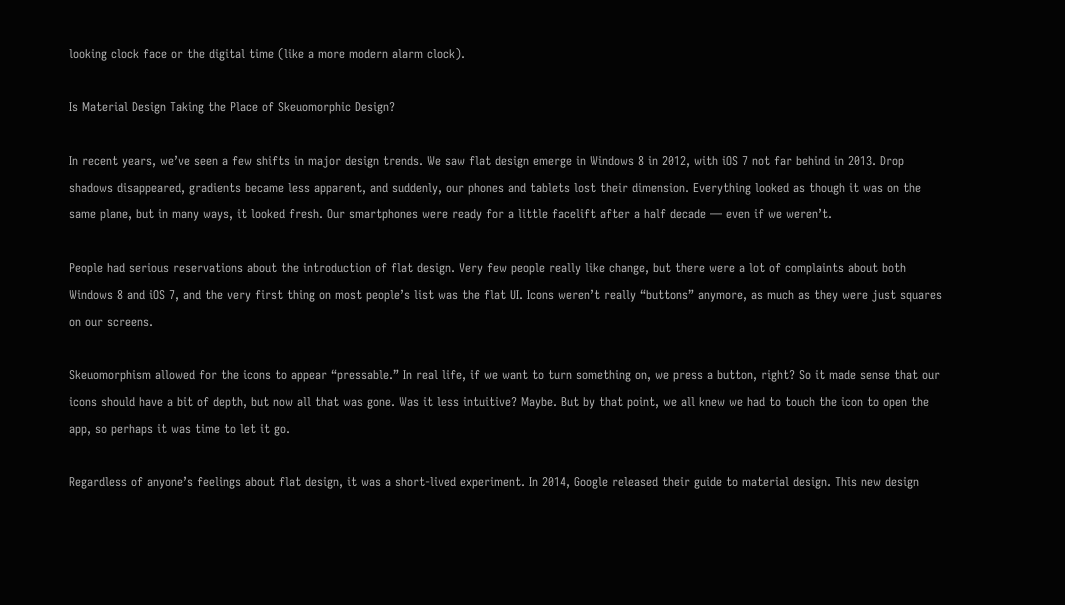looking clock face or the digital time (like a more modern alarm clock).

Is Material Design Taking the Place of Skeuomorphic Design?

In recent years, we’ve seen a few shifts in major design trends. We saw flat design emerge in Windows 8 in 2012, with iOS 7 not far behind in 2013. Drop shadows disappeared, gradients became less apparent, and suddenly, our phones and tablets lost their dimension. Everything looked as though it was on the same plane, but in many ways, it looked fresh. Our smartphones were ready for a little facelift after a half decade — even if we weren’t.

People had serious reservations about the introduction of flat design. Very few people really like change, but there were a lot of complaints about both Windows 8 and iOS 7, and the very first thing on most people’s list was the flat UI. Icons weren’t really “buttons” anymore, as much as they were just squares on our screens.

Skeuomorphism allowed for the icons to appear “pressable.” In real life, if we want to turn something on, we press a button, right? So it made sense that our icons should have a bit of depth, but now all that was gone. Was it less intuitive? Maybe. But by that point, we all knew we had to touch the icon to open the app, so perhaps it was time to let it go.

Regardless of anyone’s feelings about flat design, it was a short-lived experiment. In 2014, Google released their guide to material design. This new design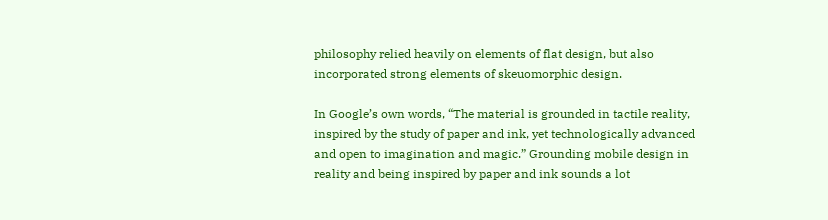philosophy relied heavily on elements of flat design, but also incorporated strong elements of skeuomorphic design.

In Google’s own words, “The material is grounded in tactile reality, inspired by the study of paper and ink, yet technologically advanced and open to imagination and magic.” Grounding mobile design in reality and being inspired by paper and ink sounds a lot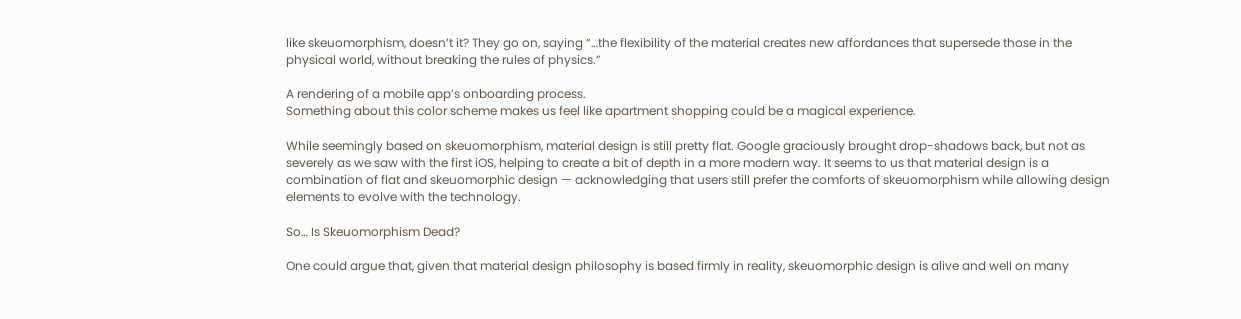like skeuomorphism, doesn’t it? They go on, saying “…the flexibility of the material creates new affordances that supersede those in the physical world, without breaking the rules of physics.”

A rendering of a mobile app’s onboarding process.
Something about this color scheme makes us feel like apartment shopping could be a magical experience.

While seemingly based on skeuomorphism, material design is still pretty flat. Google graciously brought drop-shadows back, but not as severely as we saw with the first iOS, helping to create a bit of depth in a more modern way. It seems to us that material design is a combination of flat and skeuomorphic design — acknowledging that users still prefer the comforts of skeuomorphism while allowing design elements to evolve with the technology.

So… Is Skeuomorphism Dead?

One could argue that, given that material design philosophy is based firmly in reality, skeuomorphic design is alive and well on many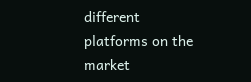different platforms on the market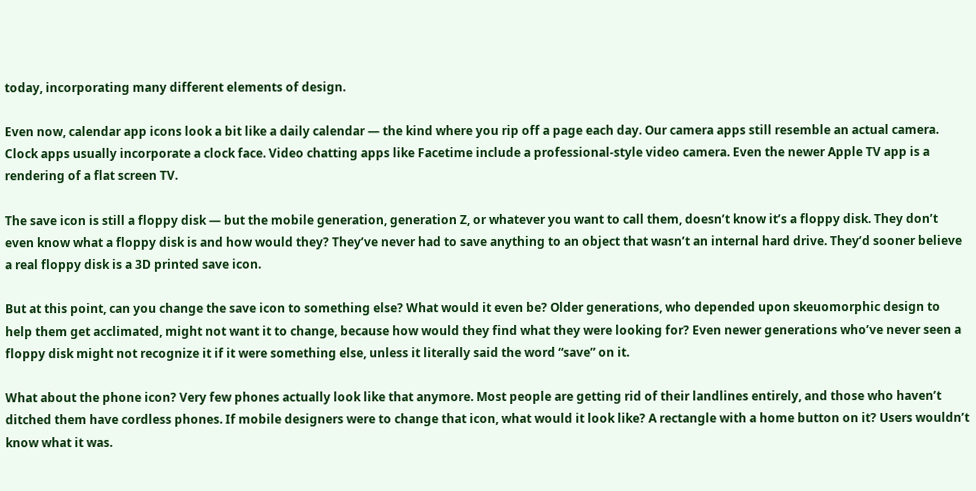today, incorporating many different elements of design.

Even now, calendar app icons look a bit like a daily calendar — the kind where you rip off a page each day. Our camera apps still resemble an actual camera. Clock apps usually incorporate a clock face. Video chatting apps like Facetime include a professional-style video camera. Even the newer Apple TV app is a rendering of a flat screen TV.

The save icon is still a floppy disk — but the mobile generation, generation Z, or whatever you want to call them, doesn’t know it’s a floppy disk. They don’t even know what a floppy disk is and how would they? They’ve never had to save anything to an object that wasn’t an internal hard drive. They’d sooner believe a real floppy disk is a 3D printed save icon.

But at this point, can you change the save icon to something else? What would it even be? Older generations, who depended upon skeuomorphic design to help them get acclimated, might not want it to change, because how would they find what they were looking for? Even newer generations who’ve never seen a floppy disk might not recognize it if it were something else, unless it literally said the word “save” on it.

What about the phone icon? Very few phones actually look like that anymore. Most people are getting rid of their landlines entirely, and those who haven’t ditched them have cordless phones. If mobile designers were to change that icon, what would it look like? A rectangle with a home button on it? Users wouldn’t know what it was.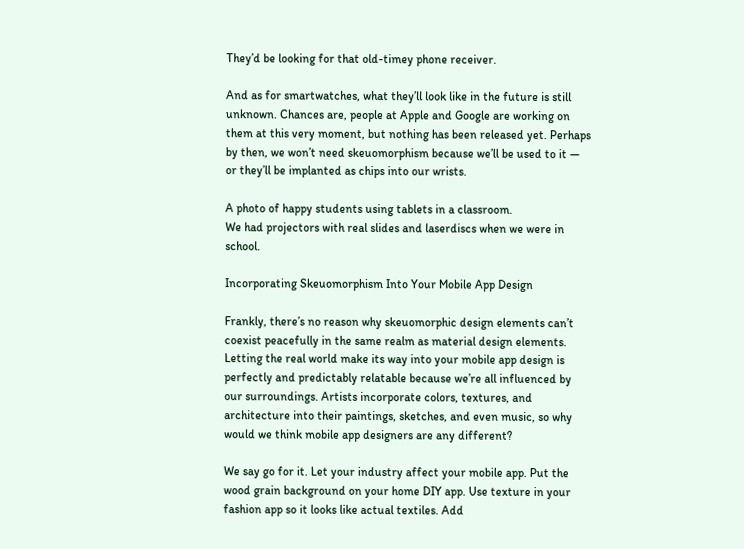They’d be looking for that old-timey phone receiver.

And as for smartwatches, what they’ll look like in the future is still unknown. Chances are, people at Apple and Google are working on them at this very moment, but nothing has been released yet. Perhaps by then, we won’t need skeuomorphism because we’ll be used to it — or they’ll be implanted as chips into our wrists.

A photo of happy students using tablets in a classroom.
We had projectors with real slides and laserdiscs when we were in school.

Incorporating Skeuomorphism Into Your Mobile App Design

Frankly, there’s no reason why skeuomorphic design elements can’t coexist peacefully in the same realm as material design elements. Letting the real world make its way into your mobile app design is perfectly and predictably relatable because we’re all influenced by our surroundings. Artists incorporate colors, textures, and architecture into their paintings, sketches, and even music, so why would we think mobile app designers are any different?

We say go for it. Let your industry affect your mobile app. Put the wood grain background on your home DIY app. Use texture in your fashion app so it looks like actual textiles. Add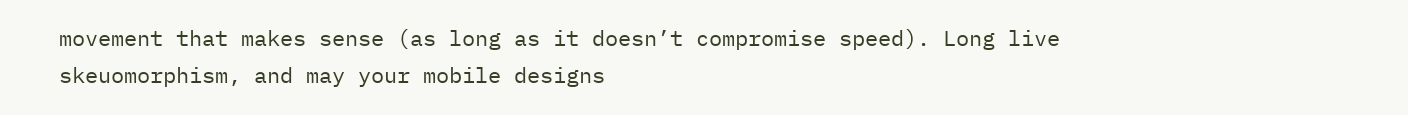movement that makes sense (as long as it doesn’t compromise speed). Long live skeuomorphism, and may your mobile designs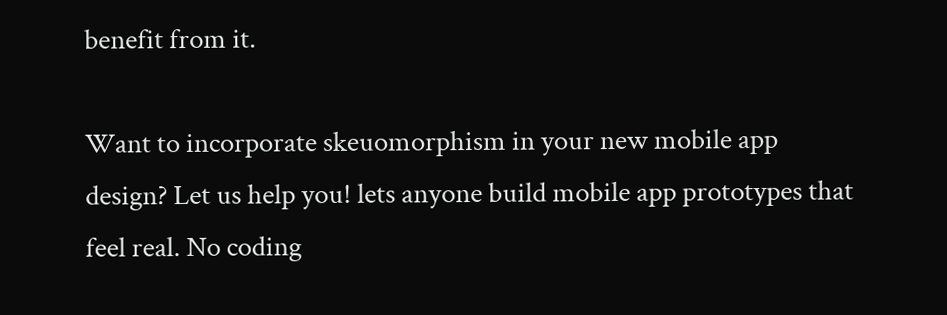benefit from it.

Want to incorporate skeuomorphism in your new mobile app design? Let us help you! lets anyone build mobile app prototypes that feel real. No coding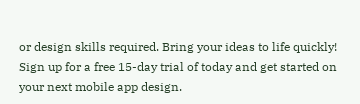or design skills required. Bring your ideas to life quickly! Sign up for a free 15-day trial of today and get started on your next mobile app design.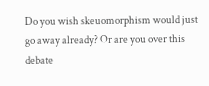Do you wish skeuomorphism would just go away already? Or are you over this debate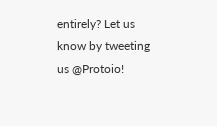entirely? Let us know by tweeting us @Protoio!